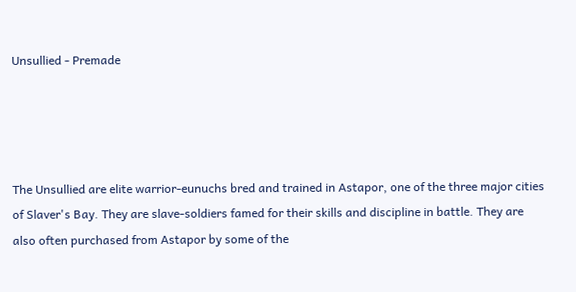Unsullied - Premade




The Unsullied are elite warrior-eunuchs bred and trained in Astapor, one of the three major cities of Slaver's Bay. They are slave-soldiers famed for their skills and discipline in battle. They are also often purchased from Astapor by some of the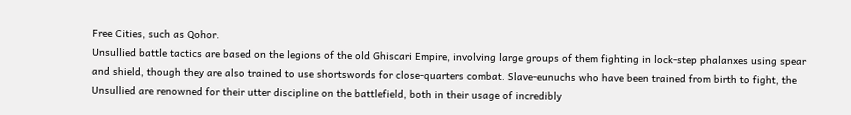Free Cities, such as Qohor.
Unsullied battle tactics are based on the legions of the old Ghiscari Empire, involving large groups of them fighting in lock-step phalanxes using spear and shield, though they are also trained to use shortswords for close-quarters combat. Slave-eunuchs who have been trained from birth to fight, the Unsullied are renowned for their utter discipline on the battlefield, both in their usage of incredibly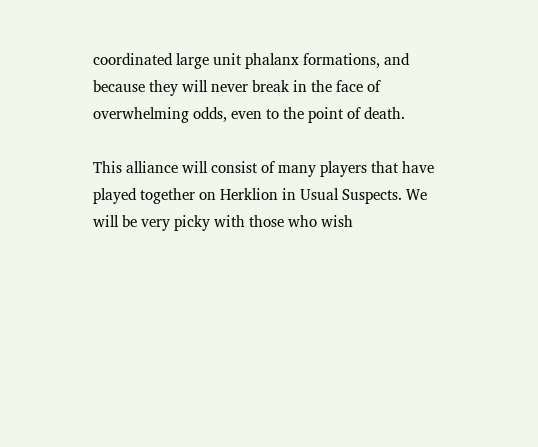coordinated large unit phalanx formations, and because they will never break in the face of overwhelming odds, even to the point of death.

This alliance will consist of many players that have played together on Herklion in Usual Suspects. We will be very picky with those who wish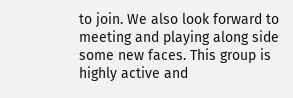to join. We also look forward to meeting and playing along side some new faces. This group is highly active and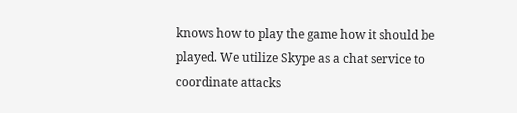knows how to play the game how it should be played. We utilize Skype as a chat service to coordinate attacks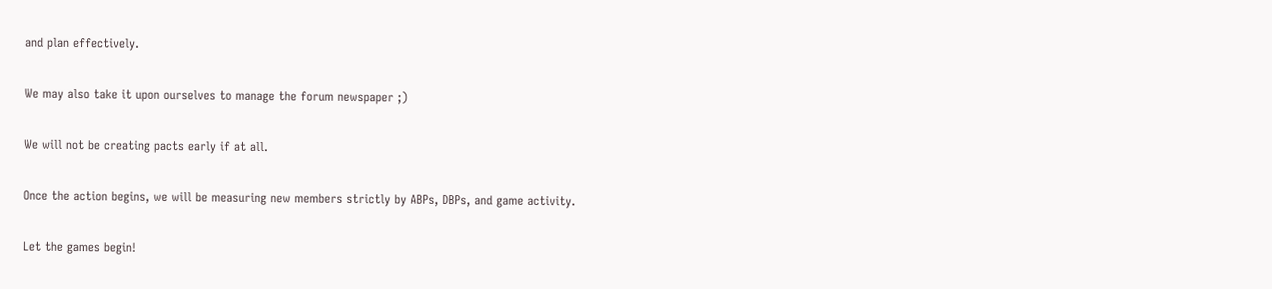and plan effectively.

We may also take it upon ourselves to manage the forum newspaper ;)

We will not be creating pacts early if at all.

Once the action begins, we will be measuring new members strictly by ABPs, DBPs, and game activity.

Let the games begin!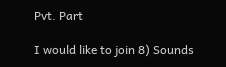Pvt. Part

I would like to join 8) Sounds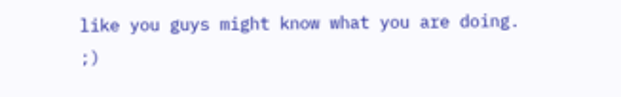like you guys might know what you are doing. ;)